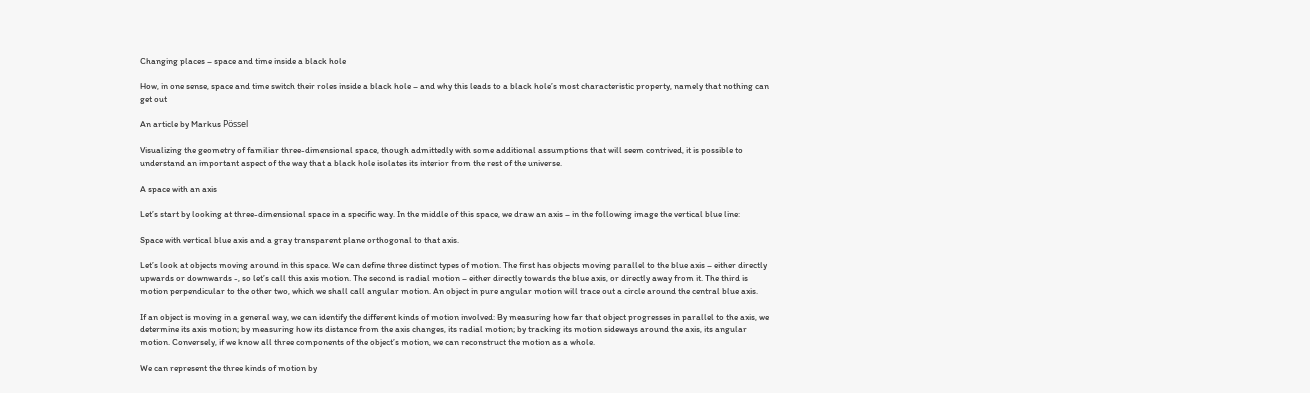Changing places – space and time inside a black hole

How, in one sense, space and time switch their roles inside a black hole – and why this leads to a black hole’s most characteristic property, namely that nothing can get out

An article by Markus Pössel

Visualizing the geometry of familiar three-dimensional space, though admittedly with some additional assumptions that will seem contrived, it is possible to understand an important aspect of the way that a black hole isolates its interior from the rest of the universe.

A space with an axis

Let’s start by looking at three-dimensional space in a specific way. In the middle of this space, we draw an axis – in the following image the vertical blue line:

Space with vertical blue axis and a gray transparent plane orthogonal to that axis.

Let’s look at objects moving around in this space. We can define three distinct types of motion. The first has objects moving parallel to the blue axis – either directly upwards or downwards -, so let’s call this axis motion. The second is radial motion – either directly towards the blue axis, or directly away from it. The third is motion perpendicular to the other two, which we shall call angular motion. An object in pure angular motion will trace out a circle around the central blue axis.

If an object is moving in a general way, we can identify the different kinds of motion involved: By measuring how far that object progresses in parallel to the axis, we determine its axis motion; by measuring how its distance from the axis changes, its radial motion; by tracking its motion sideways around the axis, its angular motion. Conversely, if we know all three components of the object’s motion, we can reconstruct the motion as a whole.

We can represent the three kinds of motion by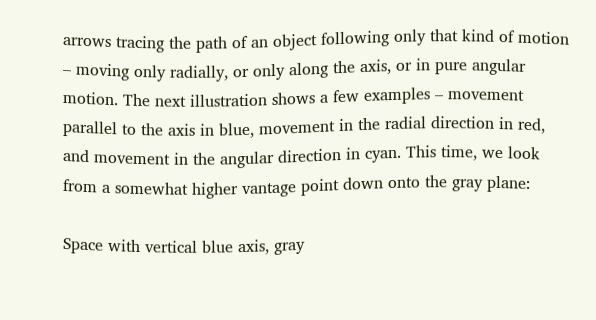arrows tracing the path of an object following only that kind of motion – moving only radially, or only along the axis, or in pure angular motion. The next illustration shows a few examples – movement parallel to the axis in blue, movement in the radial direction in red, and movement in the angular direction in cyan. This time, we look from a somewhat higher vantage point down onto the gray plane:

Space with vertical blue axis, gray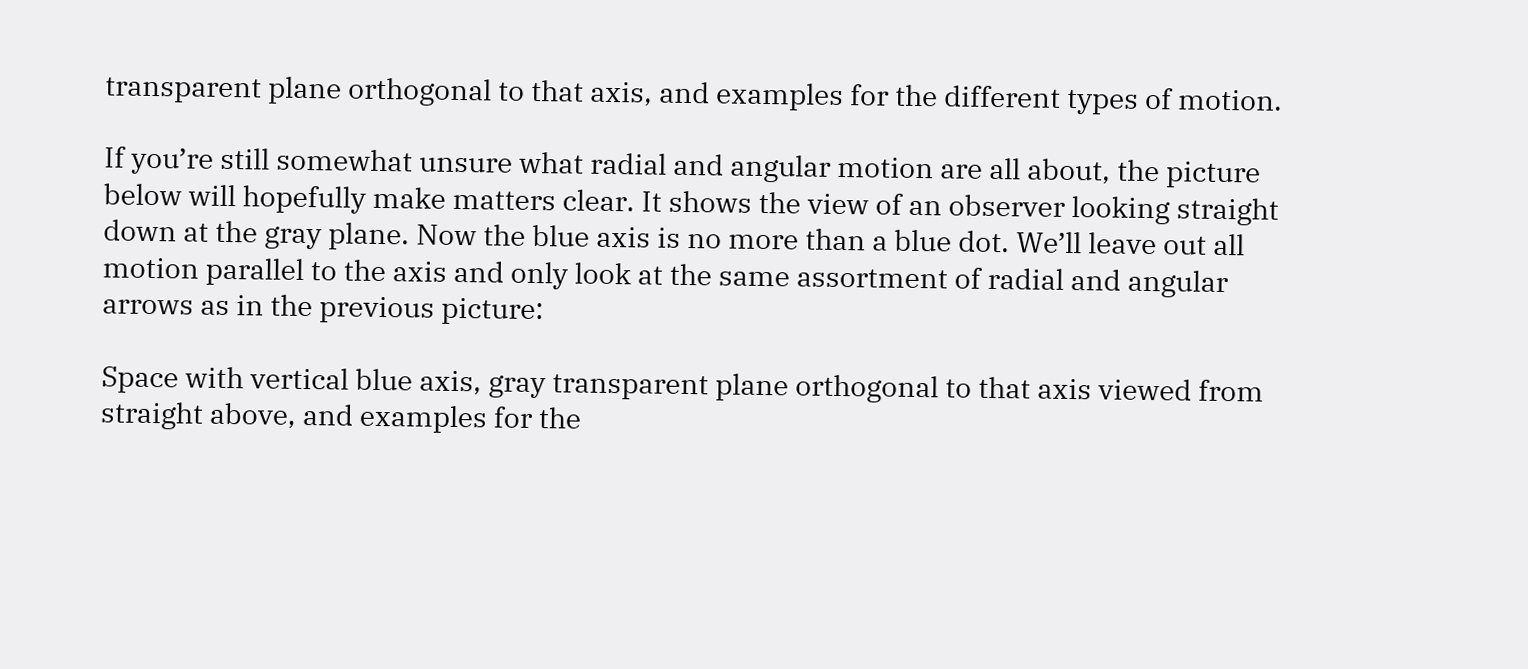transparent plane orthogonal to that axis, and examples for the different types of motion.

If you’re still somewhat unsure what radial and angular motion are all about, the picture below will hopefully make matters clear. It shows the view of an observer looking straight down at the gray plane. Now the blue axis is no more than a blue dot. We’ll leave out all motion parallel to the axis and only look at the same assortment of radial and angular arrows as in the previous picture:

Space with vertical blue axis, gray transparent plane orthogonal to that axis viewed from straight above, and examples for the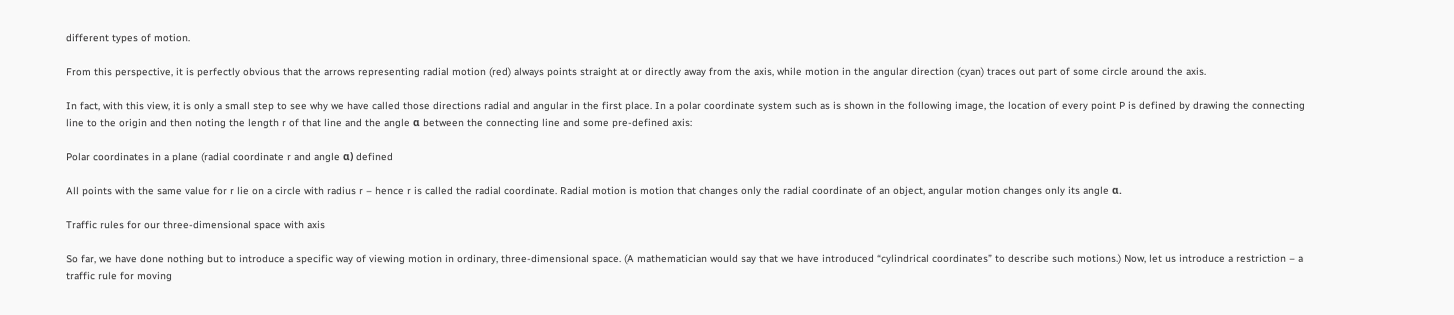different types of motion.

From this perspective, it is perfectly obvious that the arrows representing radial motion (red) always points straight at or directly away from the axis, while motion in the angular direction (cyan) traces out part of some circle around the axis.

In fact, with this view, it is only a small step to see why we have called those directions radial and angular in the first place. In a polar coordinate system such as is shown in the following image, the location of every point P is defined by drawing the connecting line to the origin and then noting the length r of that line and the angle α between the connecting line and some pre-defined axis:

Polar coordinates in a plane (radial coordinate r and angle α) defined

All points with the same value for r lie on a circle with radius r – hence r is called the radial coordinate. Radial motion is motion that changes only the radial coordinate of an object, angular motion changes only its angle α.

Traffic rules for our three-dimensional space with axis

So far, we have done nothing but to introduce a specific way of viewing motion in ordinary, three-dimensional space. (A mathematician would say that we have introduced “cylindrical coordinates” to describe such motions.) Now, let us introduce a restriction – a traffic rule for moving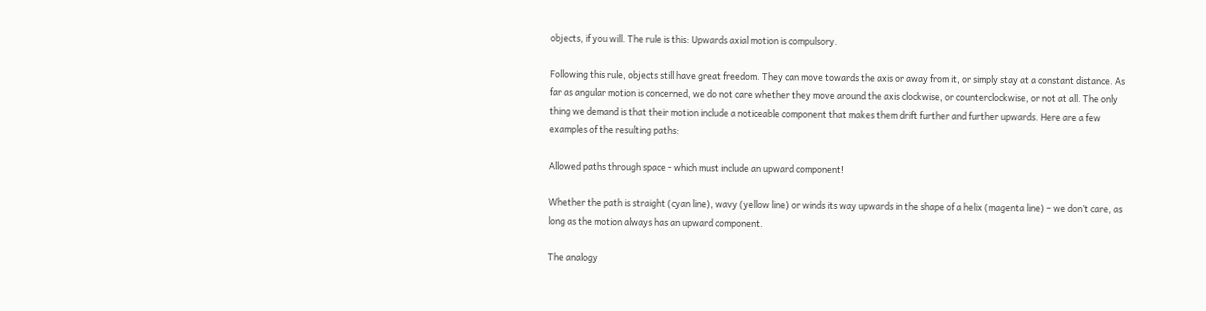objects, if you will. The rule is this: Upwards axial motion is compulsory.

Following this rule, objects still have great freedom. They can move towards the axis or away from it, or simply stay at a constant distance. As far as angular motion is concerned, we do not care whether they move around the axis clockwise, or counterclockwise, or not at all. The only thing we demand is that their motion include a noticeable component that makes them drift further and further upwards. Here are a few examples of the resulting paths:

Allowed paths through space - which must include an upward component!

Whether the path is straight (cyan line), wavy (yellow line) or winds its way upwards in the shape of a helix (magenta line) – we don’t care, as long as the motion always has an upward component.

The analogy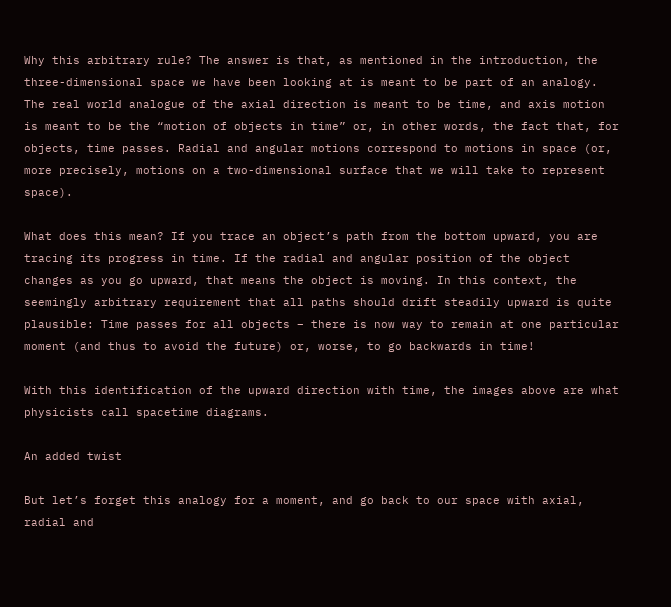Why this arbitrary rule? The answer is that, as mentioned in the introduction, the three-dimensional space we have been looking at is meant to be part of an analogy. The real world analogue of the axial direction is meant to be time, and axis motion is meant to be the “motion of objects in time” or, in other words, the fact that, for objects, time passes. Radial and angular motions correspond to motions in space (or, more precisely, motions on a two-dimensional surface that we will take to represent space).

What does this mean? If you trace an object’s path from the bottom upward, you are tracing its progress in time. If the radial and angular position of the object changes as you go upward, that means the object is moving. In this context, the seemingly arbitrary requirement that all paths should drift steadily upward is quite plausible: Time passes for all objects – there is now way to remain at one particular moment (and thus to avoid the future) or, worse, to go backwards in time!

With this identification of the upward direction with time, the images above are what physicists call spacetime diagrams.

An added twist

But let’s forget this analogy for a moment, and go back to our space with axial, radial and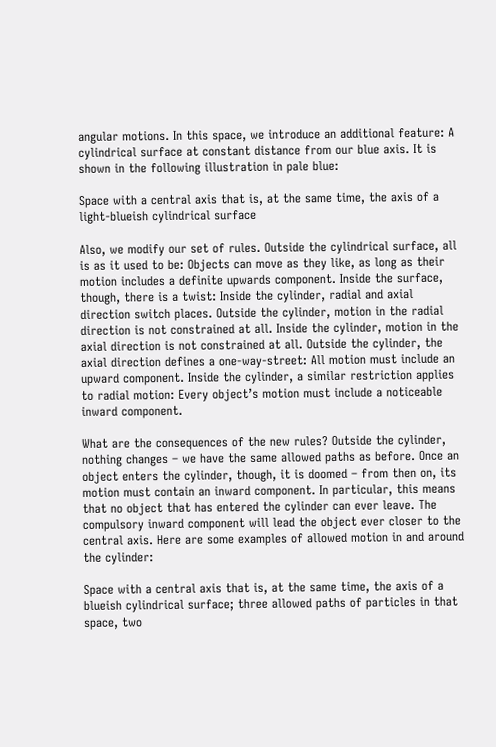angular motions. In this space, we introduce an additional feature: A cylindrical surface at constant distance from our blue axis. It is shown in the following illustration in pale blue:

Space with a central axis that is, at the same time, the axis of a light-blueish cylindrical surface

Also, we modify our set of rules. Outside the cylindrical surface, all is as it used to be: Objects can move as they like, as long as their motion includes a definite upwards component. Inside the surface, though, there is a twist: Inside the cylinder, radial and axial direction switch places. Outside the cylinder, motion in the radial direction is not constrained at all. Inside the cylinder, motion in the axial direction is not constrained at all. Outside the cylinder, the axial direction defines a one-way-street: All motion must include an upward component. Inside the cylinder, a similar restriction applies to radial motion: Every object’s motion must include a noticeable inward component.

What are the consequences of the new rules? Outside the cylinder, nothing changes – we have the same allowed paths as before. Once an object enters the cylinder, though, it is doomed – from then on, its motion must contain an inward component. In particular, this means that no object that has entered the cylinder can ever leave. The compulsory inward component will lead the object ever closer to the central axis. Here are some examples of allowed motion in and around the cylinder:

Space with a central axis that is, at the same time, the axis of a blueish cylindrical surface; three allowed paths of particles in that space, two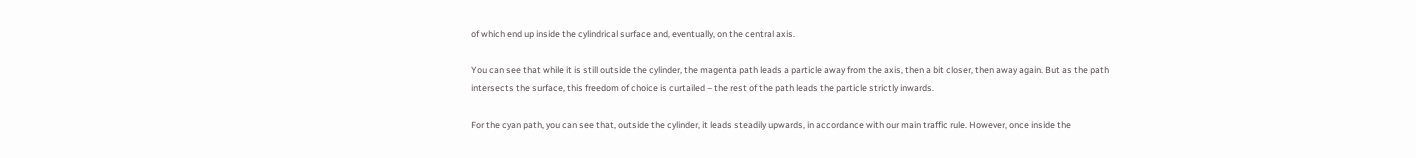of which end up inside the cylindrical surface and, eventually, on the central axis.

You can see that while it is still outside the cylinder, the magenta path leads a particle away from the axis, then a bit closer, then away again. But as the path intersects the surface, this freedom of choice is curtailed – the rest of the path leads the particle strictly inwards.

For the cyan path, you can see that, outside the cylinder, it leads steadily upwards, in accordance with our main traffic rule. However, once inside the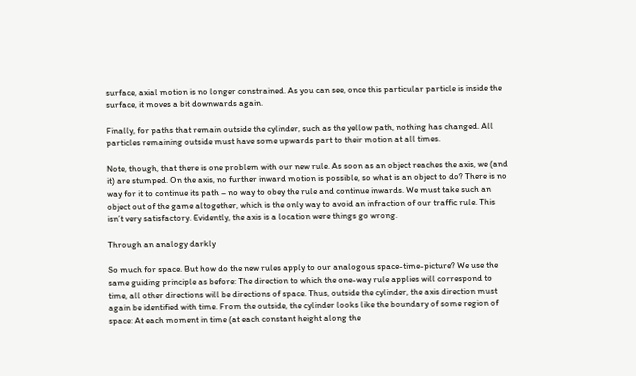surface, axial motion is no longer constrained. As you can see, once this particular particle is inside the surface, it moves a bit downwards again.

Finally, for paths that remain outside the cylinder, such as the yellow path, nothing has changed. All particles remaining outside must have some upwards part to their motion at all times.

Note, though, that there is one problem with our new rule. As soon as an object reaches the axis, we (and it) are stumped. On the axis, no further inward motion is possible, so what is an object to do? There is no way for it to continue its path – no way to obey the rule and continue inwards. We must take such an object out of the game altogether, which is the only way to avoid an infraction of our traffic rule. This isn’t very satisfactory. Evidently, the axis is a location were things go wrong.

Through an analogy darkly

So much for space. But how do the new rules apply to our analogous space-time-picture? We use the same guiding principle as before: The direction to which the one-way rule applies will correspond to time, all other directions will be directions of space. Thus, outside the cylinder, the axis direction must again be identified with time. From the outside, the cylinder looks like the boundary of some region of space: At each moment in time (at each constant height along the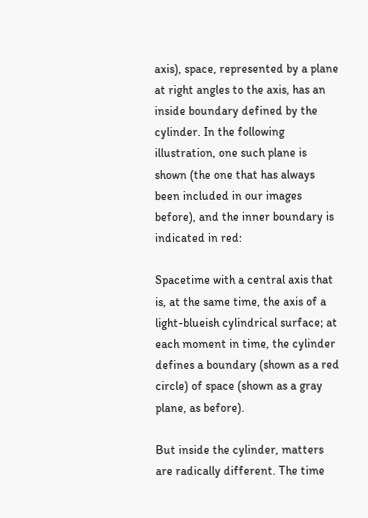axis), space, represented by a plane at right angles to the axis, has an inside boundary defined by the cylinder. In the following illustration, one such plane is shown (the one that has always been included in our images before), and the inner boundary is indicated in red:

Spacetime with a central axis that is, at the same time, the axis of a light-blueish cylindrical surface; at each moment in time, the cylinder defines a boundary (shown as a red circle) of space (shown as a gray plane, as before).

But inside the cylinder, matters are radically different. The time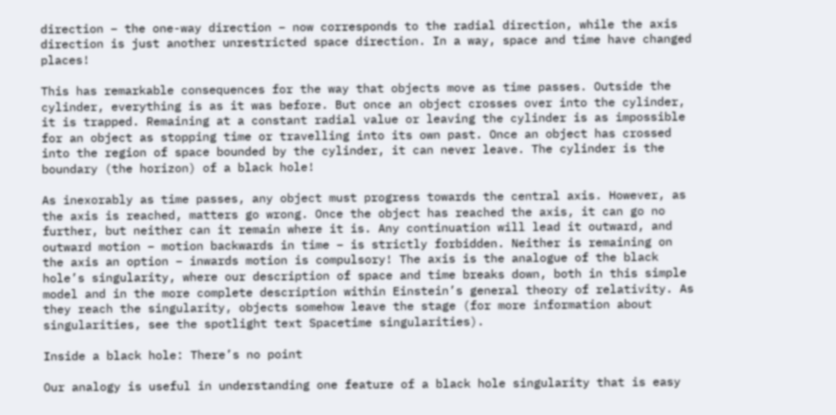direction – the one-way direction – now corresponds to the radial direction, while the axis direction is just another unrestricted space direction. In a way, space and time have changed places!

This has remarkable consequences for the way that objects move as time passes. Outside the cylinder, everything is as it was before. But once an object crosses over into the cylinder, it is trapped. Remaining at a constant radial value or leaving the cylinder is as impossible for an object as stopping time or travelling into its own past. Once an object has crossed into the region of space bounded by the cylinder, it can never leave. The cylinder is the boundary (the horizon) of a black hole!

As inexorably as time passes, any object must progress towards the central axis. However, as the axis is reached, matters go wrong. Once the object has reached the axis, it can go no further, but neither can it remain where it is. Any continuation will lead it outward, and outward motion – motion backwards in time – is strictly forbidden. Neither is remaining on the axis an option – inwards motion is compulsory! The axis is the analogue of the black hole’s singularity, where our description of space and time breaks down, both in this simple model and in the more complete description within Einstein’s general theory of relativity. As they reach the singularity, objects somehow leave the stage (for more information about singularities, see the spotlight text Spacetime singularities).

Inside a black hole: There’s no point

Our analogy is useful in understanding one feature of a black hole singularity that is easy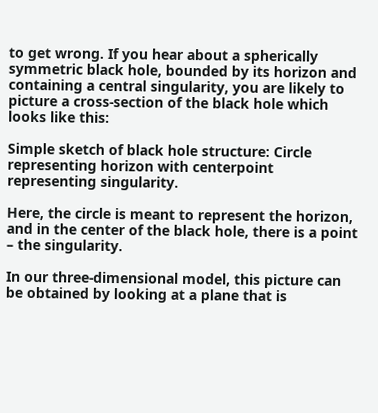to get wrong. If you hear about a spherically symmetric black hole, bounded by its horizon and containing a central singularity, you are likely to picture a cross-section of the black hole which looks like this:

Simple sketch of black hole structure: Circle representing horizon with centerpoint representing singularity.

Here, the circle is meant to represent the horizon, and in the center of the black hole, there is a point – the singularity.

In our three-dimensional model, this picture can be obtained by looking at a plane that is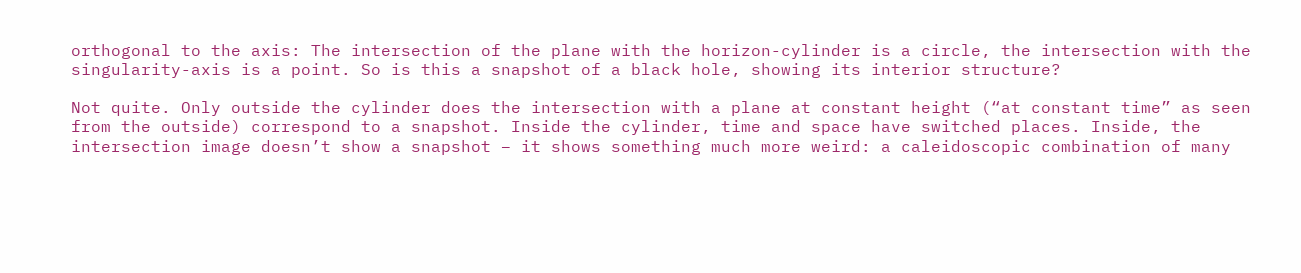orthogonal to the axis: The intersection of the plane with the horizon-cylinder is a circle, the intersection with the singularity-axis is a point. So is this a snapshot of a black hole, showing its interior structure?

Not quite. Only outside the cylinder does the intersection with a plane at constant height (“at constant time” as seen from the outside) correspond to a snapshot. Inside the cylinder, time and space have switched places. Inside, the intersection image doesn’t show a snapshot – it shows something much more weird: a caleidoscopic combination of many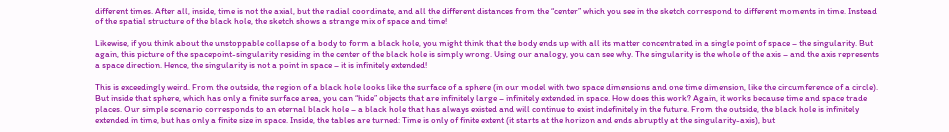different times. After all, inside, time is not the axial, but the radial coordinate, and all the different distances from the “center” which you see in the sketch correspond to different moments in time. Instead of the spatial structure of the black hole, the sketch shows a strange mix of space and time!

Likewise, if you think about the unstoppable collapse of a body to form a black hole, you might think that the body ends up with all its matter concentrated in a single point of space – the singularity. But again, this picture of the spacepoint-singularity residing in the center of the black hole is simply wrong. Using our analogy, you can see why. The singularity is the whole of the axis – and the axis represents a space direction. Hence, the singularity is not a point in space – it is infinitely extended!

This is exceedingly weird. From the outside, the region of a black hole looks like the surface of a sphere (in our model with two space dimensions and one time dimension, like the circumference of a circle). But inside that sphere, which has only a finite surface area, you can “hide” objects that are infinitely large – infinitely extended in space. How does this work? Again, it works because time and space trade places. Our simple scenario corresponds to an eternal black hole – a black hole that has always existed and will continue to exist indefinitely in the future. From the outside, the black hole is infinitely extended in time, but has only a finite size in space. Inside, the tables are turned: Time is only of finite extent (it starts at the horizon and ends abruptly at the singularity-axis), but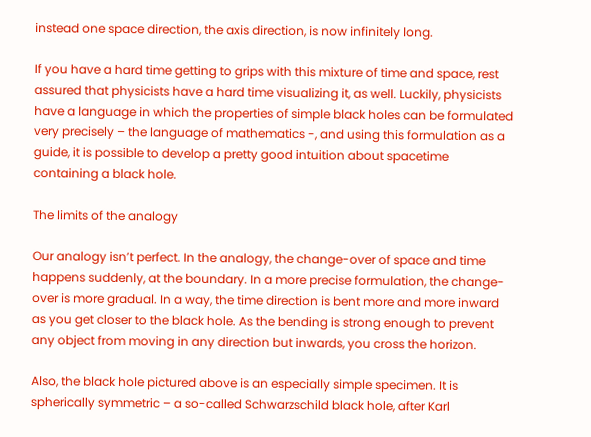instead one space direction, the axis direction, is now infinitely long.

If you have a hard time getting to grips with this mixture of time and space, rest assured that physicists have a hard time visualizing it, as well. Luckily, physicists have a language in which the properties of simple black holes can be formulated very precisely – the language of mathematics -, and using this formulation as a guide, it is possible to develop a pretty good intuition about spacetime containing a black hole.

The limits of the analogy

Our analogy isn’t perfect. In the analogy, the change-over of space and time happens suddenly, at the boundary. In a more precise formulation, the change-over is more gradual. In a way, the time direction is bent more and more inward as you get closer to the black hole. As the bending is strong enough to prevent any object from moving in any direction but inwards, you cross the horizon.

Also, the black hole pictured above is an especially simple specimen. It is spherically symmetric – a so-called Schwarzschild black hole, after Karl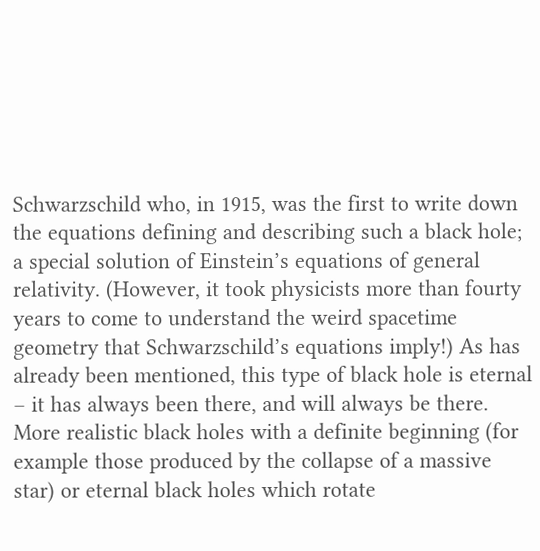Schwarzschild who, in 1915, was the first to write down the equations defining and describing such a black hole; a special solution of Einstein’s equations of general relativity. (However, it took physicists more than fourty years to come to understand the weird spacetime geometry that Schwarzschild’s equations imply!) As has already been mentioned, this type of black hole is eternal – it has always been there, and will always be there. More realistic black holes with a definite beginning (for example those produced by the collapse of a massive star) or eternal black holes which rotate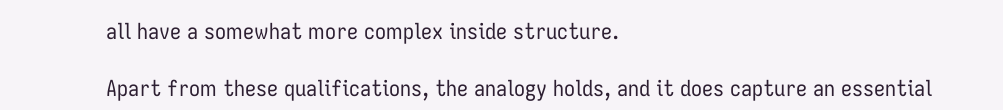all have a somewhat more complex inside structure.

Apart from these qualifications, the analogy holds, and it does capture an essential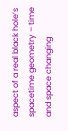aspect of a real black hole’s spacetime geometry – time and space changing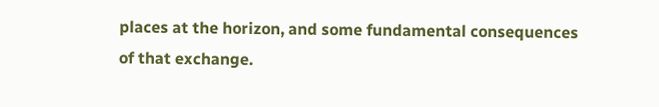places at the horizon, and some fundamental consequences of that exchange.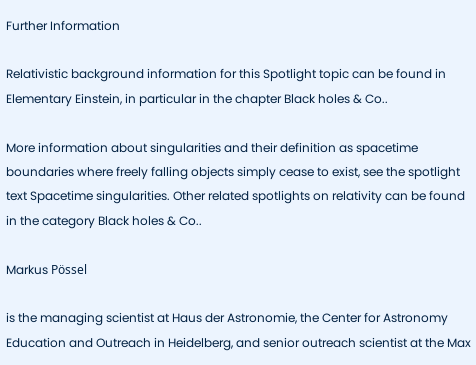Further Information

Relativistic background information for this Spotlight topic can be found in Elementary Einstein, in particular in the chapter Black holes & Co..

More information about singularities and their definition as spacetime boundaries where freely falling objects simply cease to exist, see the spotlight text Spacetime singularities. Other related spotlights on relativity can be found in the category Black holes & Co..

Markus Pössel

is the managing scientist at Haus der Astronomie, the Center for Astronomy Education and Outreach in Heidelberg, and senior outreach scientist at the Max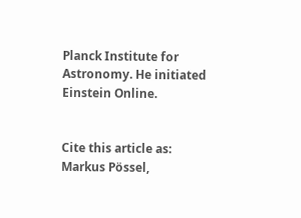Planck Institute for Astronomy. He initiated Einstein Online.


Cite this article as:
Markus Pössel,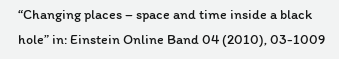“Changing places – space and time inside a black hole” in: Einstein Online Band 04 (2010), 03-1009